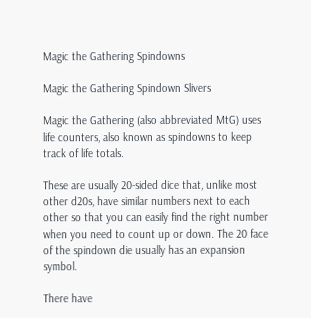Magic the Gathering Spindowns

Magic the Gathering Spindown Slivers

Magic the Gathering (also abbreviated MtG) uses life counters, also known as spindowns to keep track of life totals.

These are usually 20-sided dice that, unlike most other d20s, have similar numbers next to each other so that you can easily find the right number when you need to count up or down. The 20 face of the spindown die usually has an expansion symbol.

There have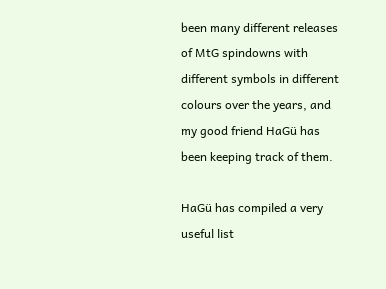been many different releases of MtG spindowns with different symbols in different colours over the years, and my good friend HaGü has been keeping track of them.

HaGü has compiled a very useful list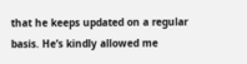that he keeps updated on a regular basis. He’s kindly allowed me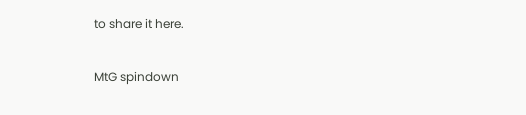to share it here.

MtG spindown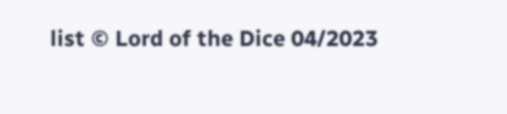list © Lord of the Dice 04/2023